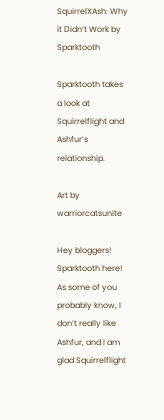SquirrelXAsh: Why it Didn’t Work by Sparktooth

Sparktooth takes a look at Squirrelflight and Ashfur’s relationship.

Art by warriorcatsunite

Hey bloggers! Sparktooth here! As some of you probably know, I don’t really like Ashfur, and I am glad Squirrelflight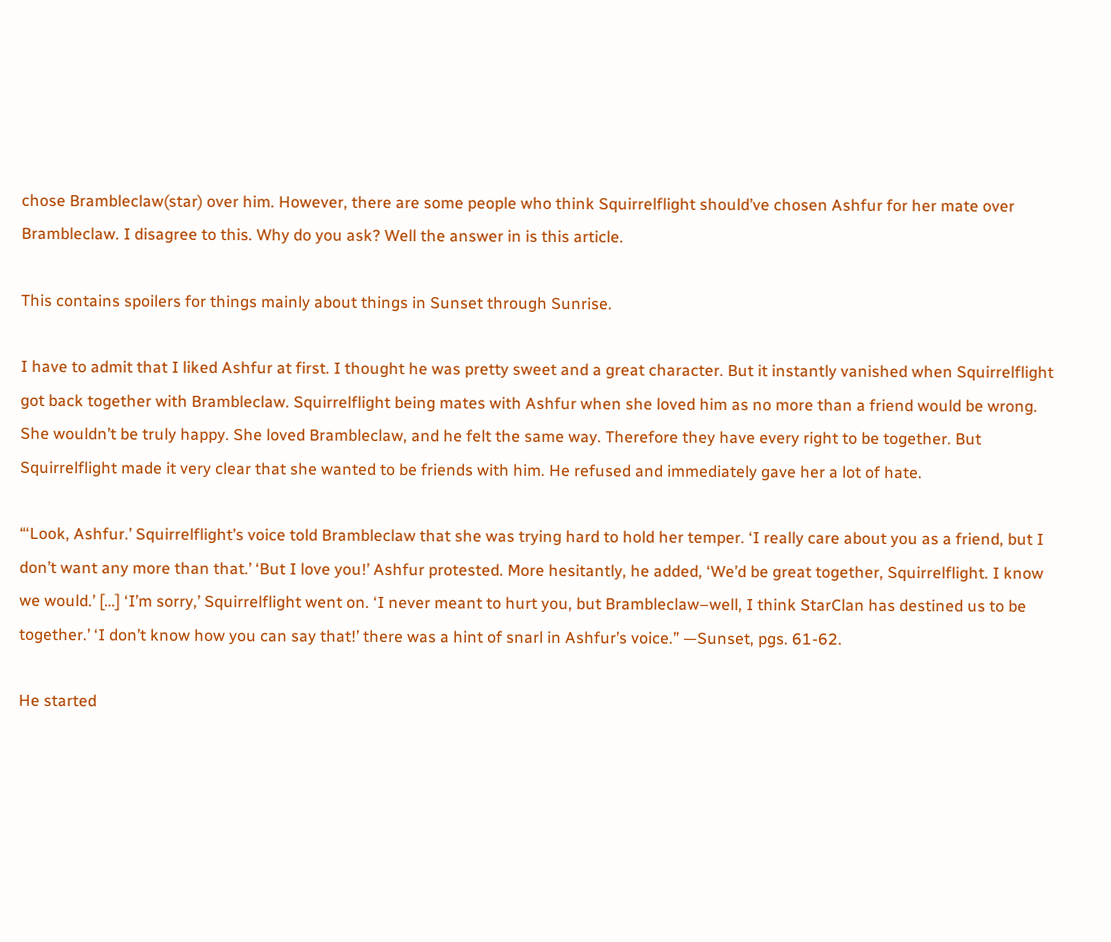chose Brambleclaw(star) over him. However, there are some people who think Squirrelflight should’ve chosen Ashfur for her mate over Brambleclaw. I disagree to this. Why do you ask? Well the answer in is this article.

This contains spoilers for things mainly about things in Sunset through Sunrise.

I have to admit that I liked Ashfur at first. I thought he was pretty sweet and a great character. But it instantly vanished when Squirrelflight got back together with Brambleclaw. Squirrelflight being mates with Ashfur when she loved him as no more than a friend would be wrong. She wouldn’t be truly happy. She loved Brambleclaw, and he felt the same way. Therefore they have every right to be together. But Squirrelflight made it very clear that she wanted to be friends with him. He refused and immediately gave her a lot of hate.

“‘Look, Ashfur.’ Squirrelflight’s voice told Brambleclaw that she was trying hard to hold her temper. ‘I really care about you as a friend, but I don’t want any more than that.’ ‘But I love you!’ Ashfur protested. More hesitantly, he added, ‘We’d be great together, Squirrelflight. I know we would.’ […] ‘I’m sorry,’ Squirrelflight went on. ‘I never meant to hurt you, but Brambleclaw–well, I think StarClan has destined us to be together.’ ‘I don’t know how you can say that!’ there was a hint of snarl in Ashfur’s voice.” —Sunset, pgs. 61-62.

He started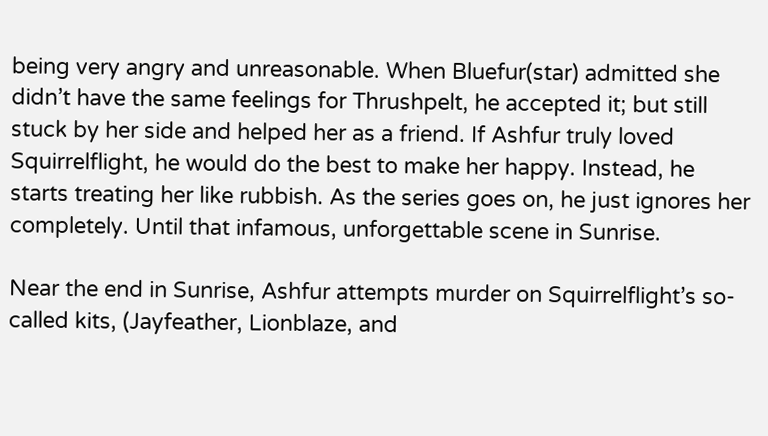being very angry and unreasonable. When Bluefur(star) admitted she didn’t have the same feelings for Thrushpelt, he accepted it; but still stuck by her side and helped her as a friend. If Ashfur truly loved Squirrelflight, he would do the best to make her happy. Instead, he starts treating her like rubbish. As the series goes on, he just ignores her completely. Until that infamous, unforgettable scene in Sunrise.

Near the end in Sunrise, Ashfur attempts murder on Squirrelflight’s so-called kits, (Jayfeather, Lionblaze, and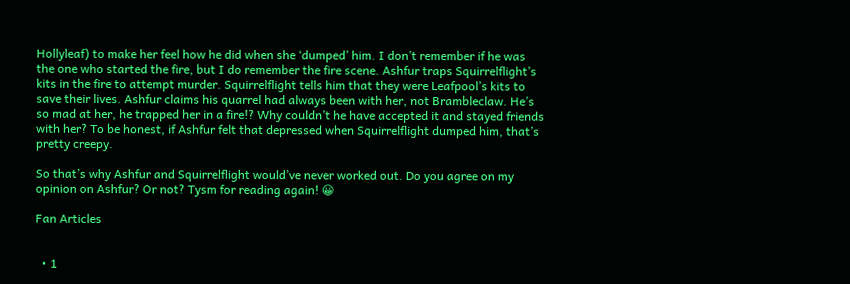Hollyleaf) to make her feel how he did when she ‘dumped’ him. I don’t remember if he was the one who started the fire, but I do remember the fire scene. Ashfur traps Squirrelflight’s kits in the fire to attempt murder. Squirrelflight tells him that they were Leafpool’s kits to save their lives. Ashfur claims his quarrel had always been with her, not Brambleclaw. He’s so mad at her, he trapped her in a fire!? Why couldn’t he have accepted it and stayed friends with her? To be honest, if Ashfur felt that depressed when Squirrelflight dumped him, that’s pretty creepy.

So that’s why Ashfur and Squirrelflight would’ve never worked out. Do you agree on my opinion on Ashfur? Or not? Tysm for reading again! 😀

Fan Articles


  • 1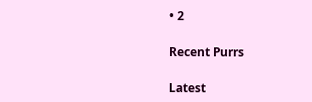• 2

Recent Purrs

Latest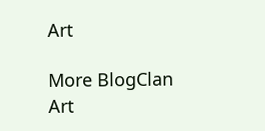Art

More BlogClan Art